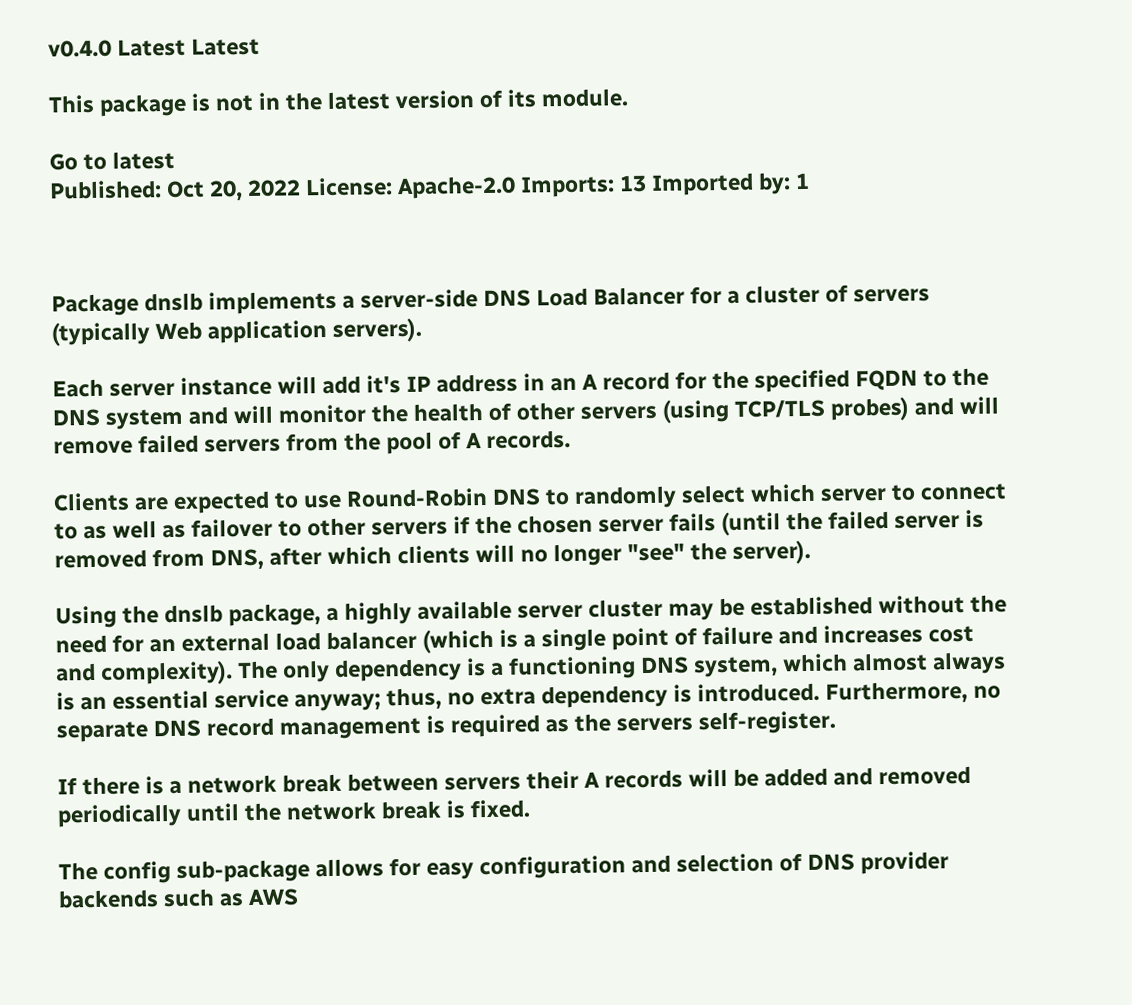v0.4.0 Latest Latest

This package is not in the latest version of its module.

Go to latest
Published: Oct 20, 2022 License: Apache-2.0 Imports: 13 Imported by: 1



Package dnslb implements a server-side DNS Load Balancer for a cluster of servers (typically Web application servers).

Each server instance will add it's IP address in an A record for the specified FQDN to the DNS system and will monitor the health of other servers (using TCP/TLS probes) and will remove failed servers from the pool of A records.

Clients are expected to use Round-Robin DNS to randomly select which server to connect to as well as failover to other servers if the chosen server fails (until the failed server is removed from DNS, after which clients will no longer "see" the server).

Using the dnslb package, a highly available server cluster may be established without the need for an external load balancer (which is a single point of failure and increases cost and complexity). The only dependency is a functioning DNS system, which almost always is an essential service anyway; thus, no extra dependency is introduced. Furthermore, no separate DNS record management is required as the servers self-register.

If there is a network break between servers their A records will be added and removed periodically until the network break is fixed.

The config sub-package allows for easy configuration and selection of DNS provider backends such as AWS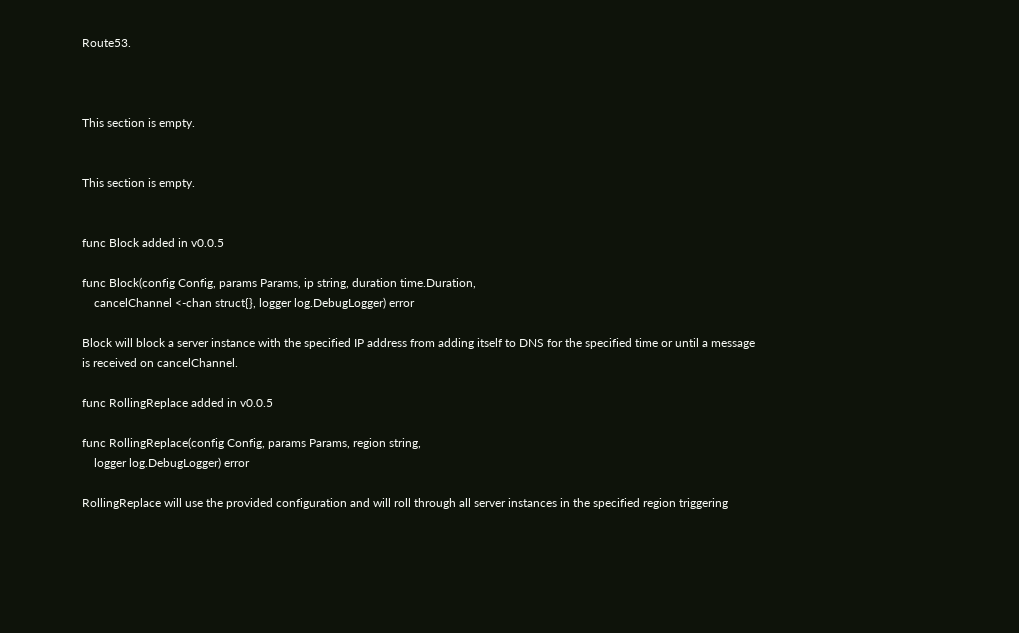Route53.



This section is empty.


This section is empty.


func Block added in v0.0.5

func Block(config Config, params Params, ip string, duration time.Duration,
    cancelChannel <-chan struct{}, logger log.DebugLogger) error

Block will block a server instance with the specified IP address from adding itself to DNS for the specified time or until a message is received on cancelChannel.

func RollingReplace added in v0.0.5

func RollingReplace(config Config, params Params, region string,
    logger log.DebugLogger) error

RollingReplace will use the provided configuration and will roll through all server instances in the specified region triggering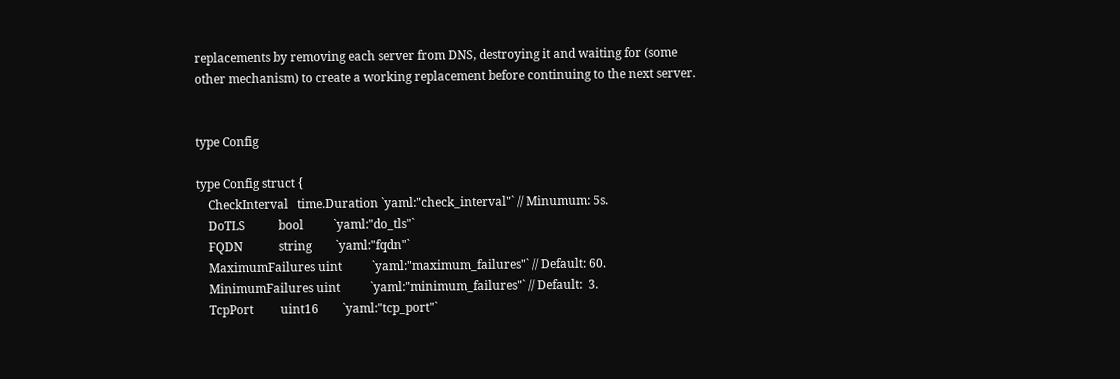replacements by removing each server from DNS, destroying it and waiting for (some other mechanism) to create a working replacement before continuing to the next server.


type Config

type Config struct {
    CheckInterval   time.Duration `yaml:"check_interval"` // Minumum: 5s.
    DoTLS           bool          `yaml:"do_tls"`
    FQDN            string        `yaml:"fqdn"`
    MaximumFailures uint          `yaml:"maximum_failures"` // Default: 60.
    MinimumFailures uint          `yaml:"minimum_failures"` // Default:  3.
    TcpPort         uint16        `yaml:"tcp_port"`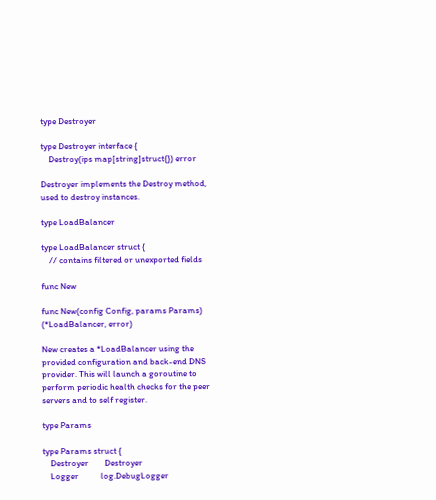type Destroyer

type Destroyer interface {
    Destroy(ips map[string]struct{}) error

Destroyer implements the Destroy method, used to destroy instances.

type LoadBalancer

type LoadBalancer struct {
    // contains filtered or unexported fields

func New

func New(config Config, params Params) (*LoadBalancer, error)

New creates a *LoadBalancer using the provided configuration and back-end DNS provider. This will launch a goroutine to perform periodic health checks for the peer servers and to self register.

type Params

type Params struct {
    Destroyer        Destroyer
    Logger           log.DebugLogger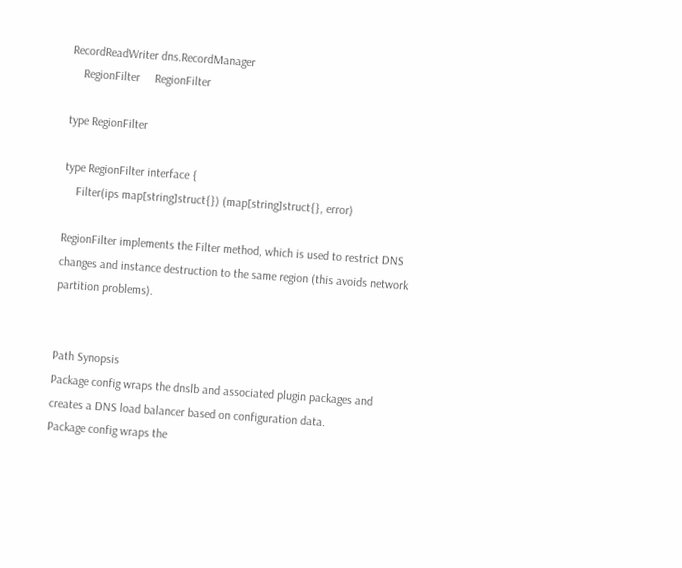RecordReadWriter dns.RecordManager
    RegionFilter     RegionFilter

type RegionFilter

type RegionFilter interface {
    Filter(ips map[string]struct{}) (map[string]struct{}, error)

RegionFilter implements the Filter method, which is used to restrict DNS changes and instance destruction to the same region (this avoids network partition problems).


Path Synopsis
Package config wraps the dnslb and associated plugin packages and creates a DNS load balancer based on configuration data.
Package config wraps the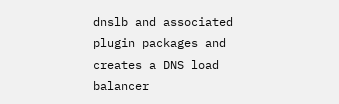dnslb and associated plugin packages and creates a DNS load balancer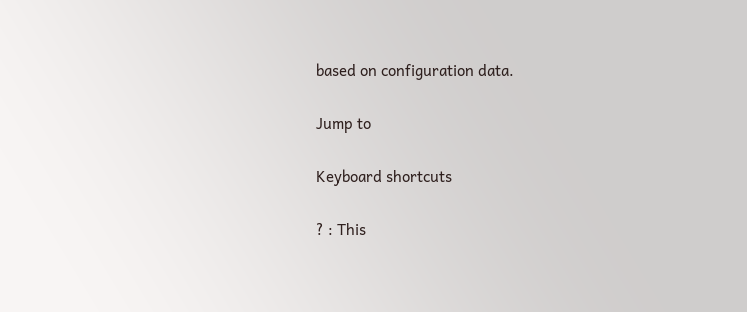based on configuration data.

Jump to

Keyboard shortcuts

? : This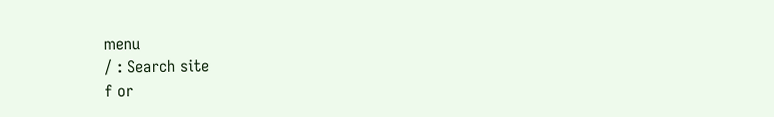menu
/ : Search site
f or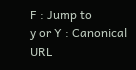F : Jump to
y or Y : Canonical URL